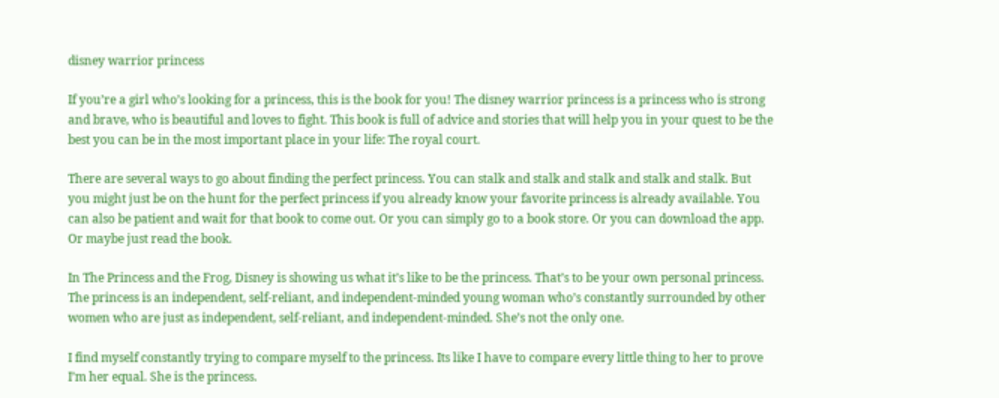disney warrior princess

If you’re a girl who’s looking for a princess, this is the book for you! The disney warrior princess is a princess who is strong and brave, who is beautiful and loves to fight. This book is full of advice and stories that will help you in your quest to be the best you can be in the most important place in your life: The royal court.

There are several ways to go about finding the perfect princess. You can stalk and stalk and stalk and stalk and stalk. But you might just be on the hunt for the perfect princess if you already know your favorite princess is already available. You can also be patient and wait for that book to come out. Or you can simply go to a book store. Or you can download the app. Or maybe just read the book.

In The Princess and the Frog, Disney is showing us what it’s like to be the princess. That’s to be your own personal princess. The princess is an independent, self-reliant, and independent-minded young woman who’s constantly surrounded by other women who are just as independent, self-reliant, and independent-minded. She’s not the only one.

I find myself constantly trying to compare myself to the princess. Its like I have to compare every little thing to her to prove I’m her equal. She is the princess.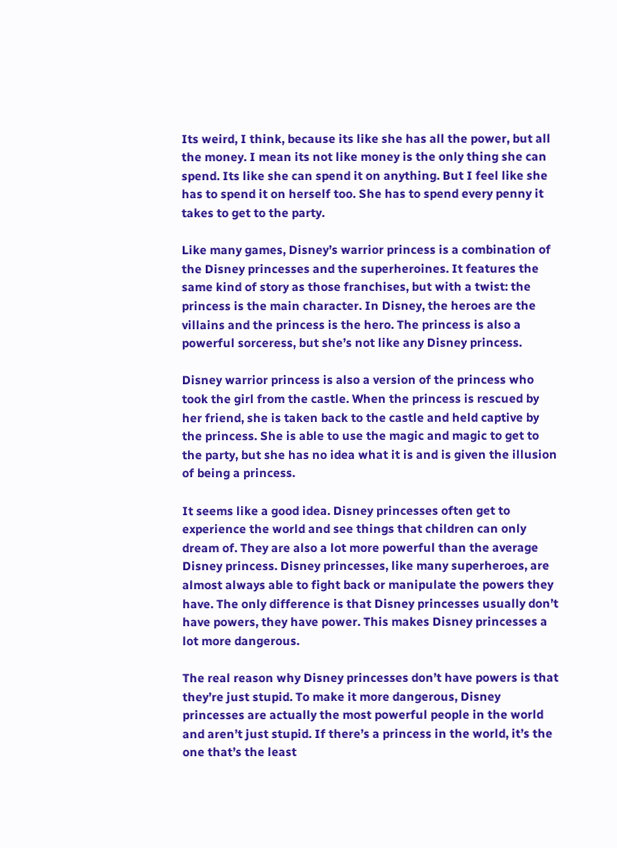Its weird, I think, because its like she has all the power, but all the money. I mean its not like money is the only thing she can spend. Its like she can spend it on anything. But I feel like she has to spend it on herself too. She has to spend every penny it takes to get to the party.

Like many games, Disney’s warrior princess is a combination of the Disney princesses and the superheroines. It features the same kind of story as those franchises, but with a twist: the princess is the main character. In Disney, the heroes are the villains and the princess is the hero. The princess is also a powerful sorceress, but she’s not like any Disney princess.

Disney warrior princess is also a version of the princess who took the girl from the castle. When the princess is rescued by her friend, she is taken back to the castle and held captive by the princess. She is able to use the magic and magic to get to the party, but she has no idea what it is and is given the illusion of being a princess.

It seems like a good idea. Disney princesses often get to experience the world and see things that children can only dream of. They are also a lot more powerful than the average Disney princess. Disney princesses, like many superheroes, are almost always able to fight back or manipulate the powers they have. The only difference is that Disney princesses usually don’t have powers, they have power. This makes Disney princesses a lot more dangerous.

The real reason why Disney princesses don’t have powers is that they’re just stupid. To make it more dangerous, Disney princesses are actually the most powerful people in the world and aren’t just stupid. If there’s a princess in the world, it’s the one that’s the least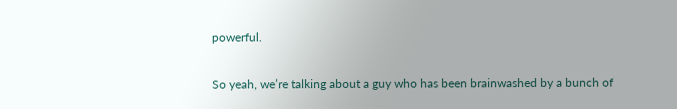powerful.

So yeah, we’re talking about a guy who has been brainwashed by a bunch of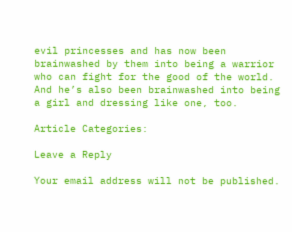evil princesses and has now been brainwashed by them into being a warrior who can fight for the good of the world. And he’s also been brainwashed into being a girl and dressing like one, too.

Article Categories:

Leave a Reply

Your email address will not be published.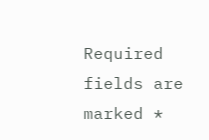Required fields are marked *